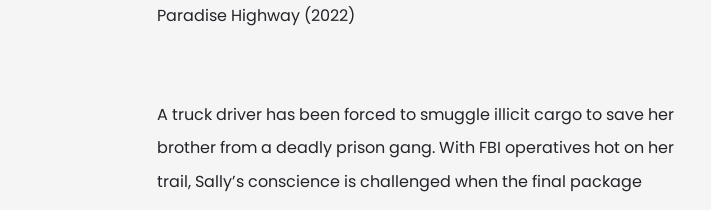Paradise Highway (2022)


A truck driver has been forced to smuggle illicit cargo to save her brother from a deadly prison gang. With FBI operatives hot on her trail, Sally’s conscience is challenged when the final package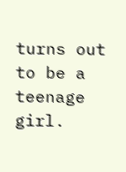turns out to be a teenage girl.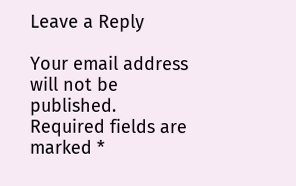Leave a Reply

Your email address will not be published. Required fields are marked *